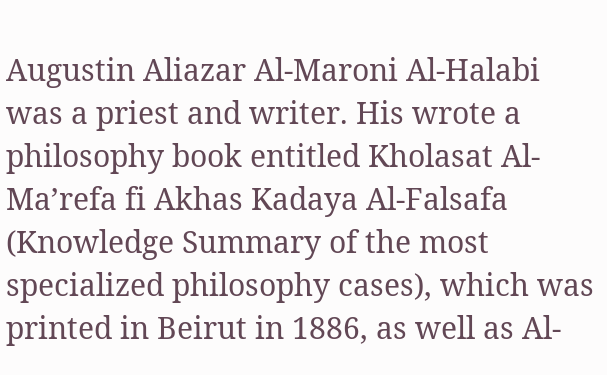Augustin Aliazar Al-Maroni Al-Halabi was a priest and writer. His wrote a philosophy book entitled Kholasat Al-Ma’refa fi Akhas Kadaya Al-Falsafa (Knowledge Summary of the most specialized philosophy cases), which was printed in Beirut in 1886, as well as Al-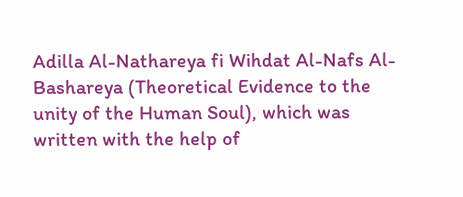Adilla Al-Nathareya fi Wihdat Al-Nafs Al-Bashareya (Theoretical Evidence to the unity of the Human Soul), which was written with the help of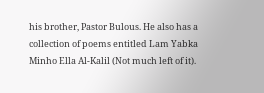his brother, Pastor Bulous. He also has a collection of poems entitled Lam Yabka Minho Ella Al-Kalil (Not much left of it).